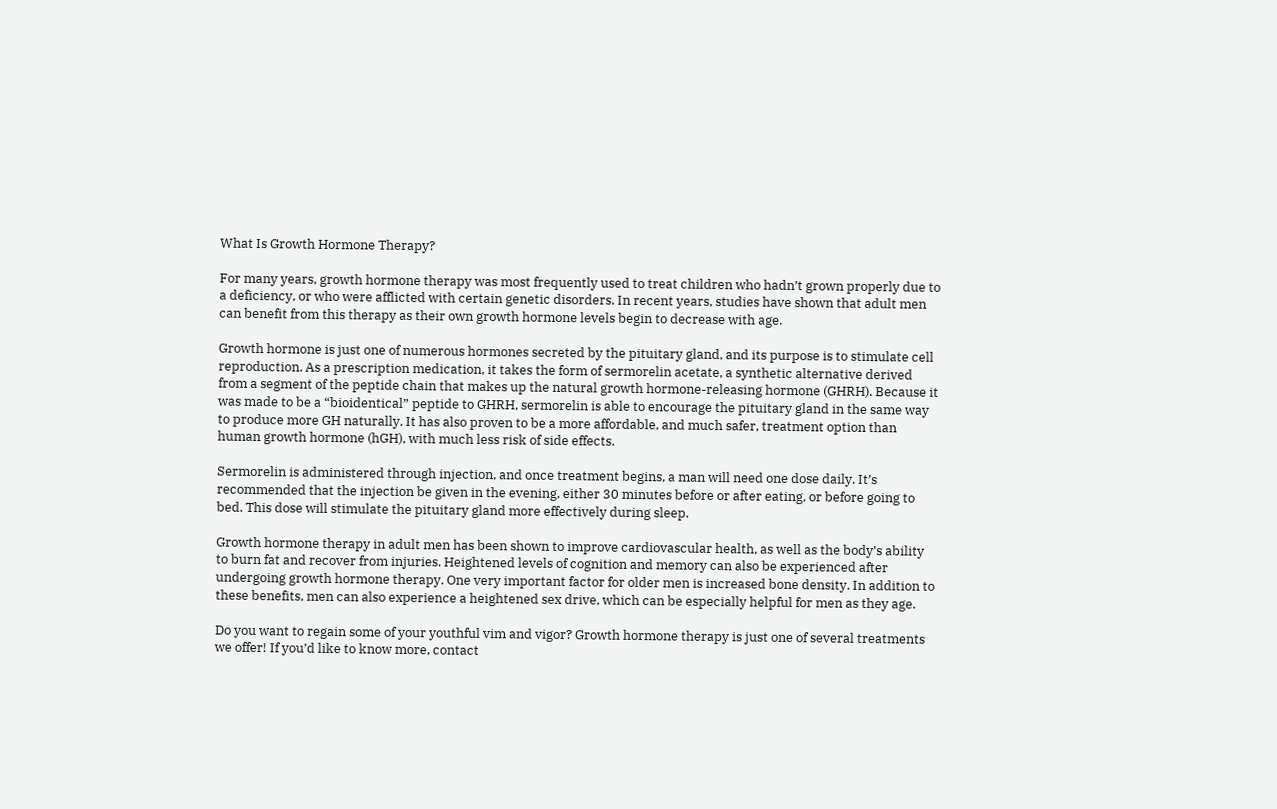What Is Growth Hormone Therapy?

For many years, growth hormone therapy was most frequently used to treat children who hadn’t grown properly due to a deficiency, or who were afflicted with certain genetic disorders. In recent years, studies have shown that adult men can benefit from this therapy as their own growth hormone levels begin to decrease with age.

Growth hormone is just one of numerous hormones secreted by the pituitary gland, and its purpose is to stimulate cell reproduction. As a prescription medication, it takes the form of sermorelin acetate, a synthetic alternative derived from a segment of the peptide chain that makes up the natural growth hormone-releasing hormone (GHRH). Because it was made to be a “bioidentical” peptide to GHRH, sermorelin is able to encourage the pituitary gland in the same way to produce more GH naturally. It has also proven to be a more affordable, and much safer, treatment option than human growth hormone (hGH), with much less risk of side effects.

Sermorelin is administered through injection, and once treatment begins, a man will need one dose daily. It’s recommended that the injection be given in the evening, either 30 minutes before or after eating, or before going to bed. This dose will stimulate the pituitary gland more effectively during sleep.

Growth hormone therapy in adult men has been shown to improve cardiovascular health, as well as the body’s ability to burn fat and recover from injuries. Heightened levels of cognition and memory can also be experienced after undergoing growth hormone therapy. One very important factor for older men is increased bone density. In addition to these benefits, men can also experience a heightened sex drive, which can be especially helpful for men as they age.

Do you want to regain some of your youthful vim and vigor? Growth hormone therapy is just one of several treatments we offer! If you’d like to know more, contact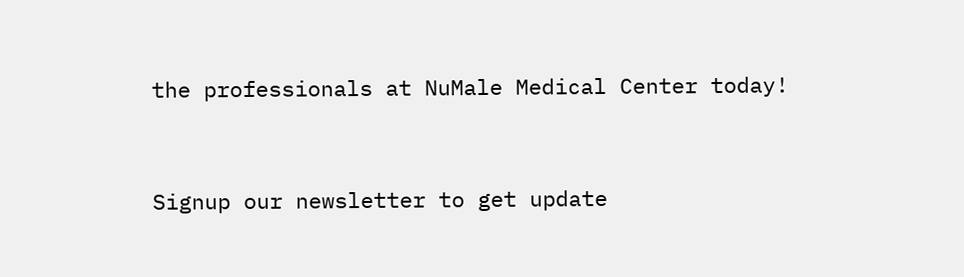the professionals at NuMale Medical Center today!


Signup our newsletter to get update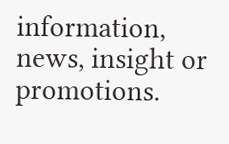information, news, insight or promotions.